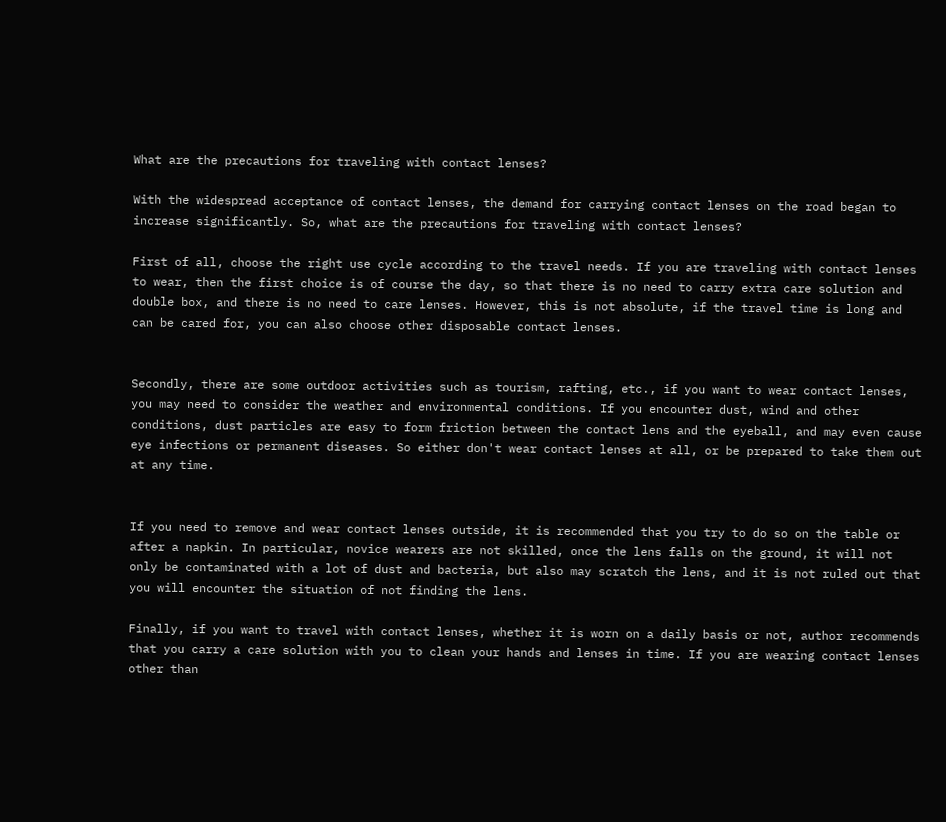What are the precautions for traveling with contact lenses?

With the widespread acceptance of contact lenses, the demand for carrying contact lenses on the road began to increase significantly. So, what are the precautions for traveling with contact lenses?

First of all, choose the right use cycle according to the travel needs. If you are traveling with contact lenses to wear, then the first choice is of course the day, so that there is no need to carry extra care solution and double box, and there is no need to care lenses. However, this is not absolute, if the travel time is long and can be cared for, you can also choose other disposable contact lenses.


Secondly, there are some outdoor activities such as tourism, rafting, etc., if you want to wear contact lenses, you may need to consider the weather and environmental conditions. If you encounter dust, wind and other conditions, dust particles are easy to form friction between the contact lens and the eyeball, and may even cause eye infections or permanent diseases. So either don't wear contact lenses at all, or be prepared to take them out at any time.


If you need to remove and wear contact lenses outside, it is recommended that you try to do so on the table or after a napkin. In particular, novice wearers are not skilled, once the lens falls on the ground, it will not only be contaminated with a lot of dust and bacteria, but also may scratch the lens, and it is not ruled out that you will encounter the situation of not finding the lens.

Finally, if you want to travel with contact lenses, whether it is worn on a daily basis or not, author recommends that you carry a care solution with you to clean your hands and lenses in time. If you are wearing contact lenses other than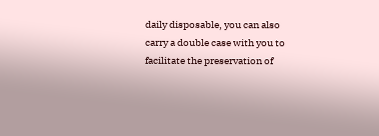daily disposable, you can also carry a double case with you to facilitate the preservation of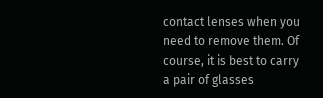contact lenses when you need to remove them. Of course, it is best to carry a pair of glasses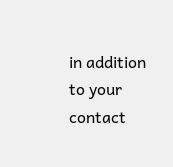in addition to your contact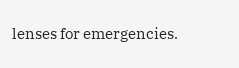lenses for emergencies.